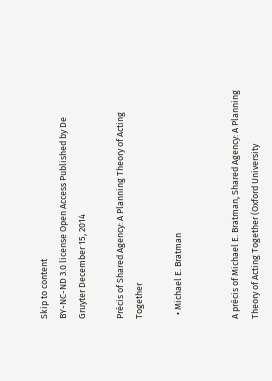Skip to content
BY-NC-ND 3.0 license Open Access Published by De Gruyter December 15, 2014

Précis of Shared Agency: A Planning Theory of Acting Together

  • Michael E. Bratman


A précis of Michael E. Bratman, Shared Agency: A Planning Theory of Acting Together (Oxford University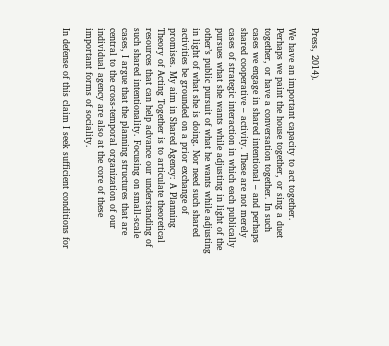Press, 2014).

We have an important capacity to act together. Perhaps we paint the house together, or sing a duet together, or have a conversation together. In such cases we engage in shared intentional – and perhaps shared cooperative – activity. These are not merely cases of strategic interaction in which each publically pursues what she wants while adjusting in light of the other’s public pursuit of what he wants while adjusting in light of what she is doing. Nor need such shared activities be grounded on a prior exchange of promises. My aim in Shared Agency: A Planning Theory of Acting Together is to articulate theoretical resources that can help advance our understanding of such shared intentionality. Focusing on small-scale cases, I argue that the planning structures that are central to the cross-temporal organization of our individual agency are also at the core of these important forms of sociality.

In defense of this claim I seek sufficient conditions for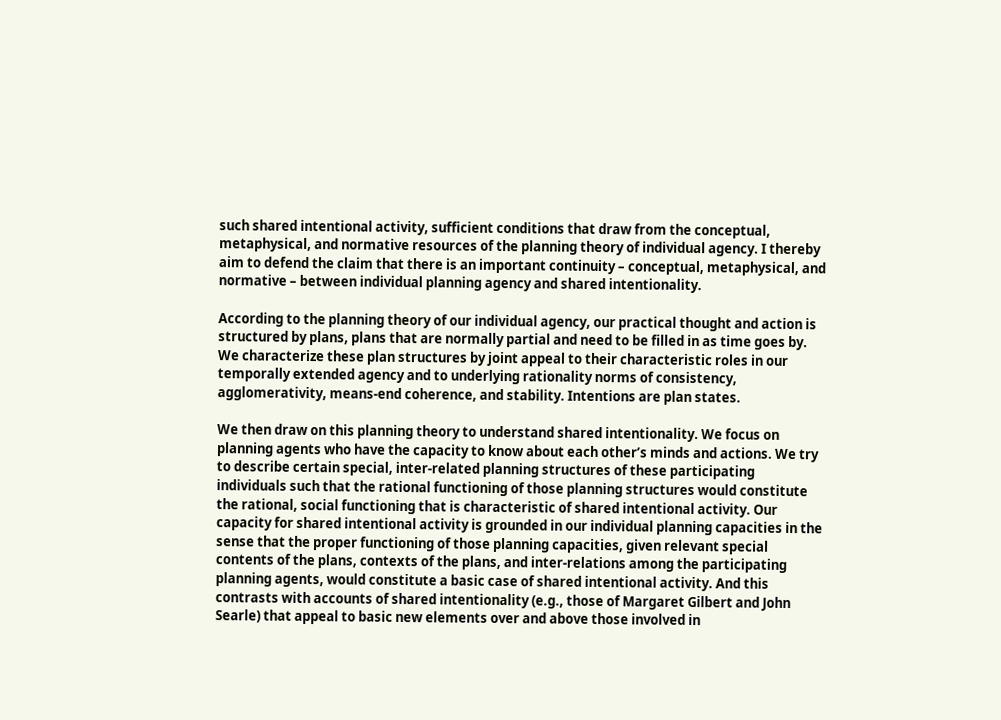such shared intentional activity, sufficient conditions that draw from the conceptual, metaphysical, and normative resources of the planning theory of individual agency. I thereby aim to defend the claim that there is an important continuity – conceptual, metaphysical, and normative – between individual planning agency and shared intentionality.

According to the planning theory of our individual agency, our practical thought and action is structured by plans, plans that are normally partial and need to be filled in as time goes by. We characterize these plan structures by joint appeal to their characteristic roles in our temporally extended agency and to underlying rationality norms of consistency, agglomerativity, means-end coherence, and stability. Intentions are plan states.

We then draw on this planning theory to understand shared intentionality. We focus on planning agents who have the capacity to know about each other’s minds and actions. We try to describe certain special, inter-related planning structures of these participating individuals such that the rational functioning of those planning structures would constitute the rational, social functioning that is characteristic of shared intentional activity. Our capacity for shared intentional activity is grounded in our individual planning capacities in the sense that the proper functioning of those planning capacities, given relevant special contents of the plans, contexts of the plans, and inter-relations among the participating planning agents, would constitute a basic case of shared intentional activity. And this contrasts with accounts of shared intentionality (e.g., those of Margaret Gilbert and John Searle) that appeal to basic new elements over and above those involved in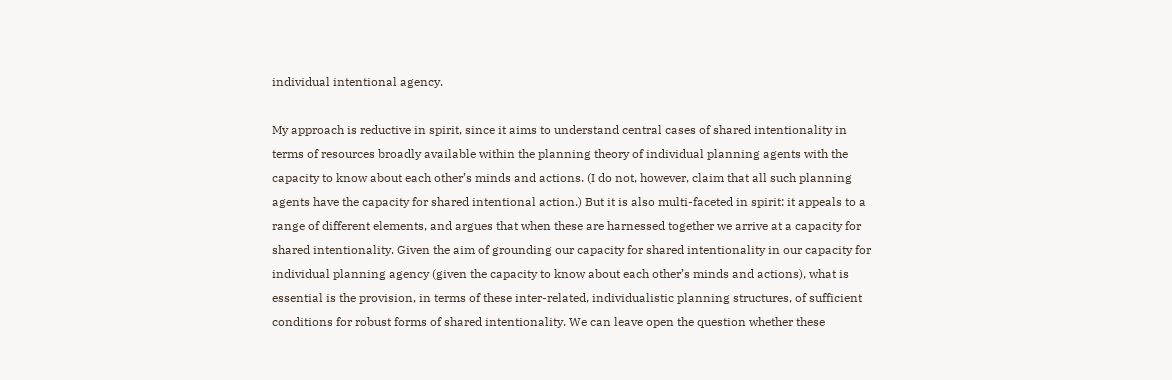individual intentional agency.

My approach is reductive in spirit, since it aims to understand central cases of shared intentionality in terms of resources broadly available within the planning theory of individual planning agents with the capacity to know about each other’s minds and actions. (I do not, however, claim that all such planning agents have the capacity for shared intentional action.) But it is also multi-faceted in spirit: it appeals to a range of different elements, and argues that when these are harnessed together we arrive at a capacity for shared intentionality. Given the aim of grounding our capacity for shared intentionality in our capacity for individual planning agency (given the capacity to know about each other’s minds and actions), what is essential is the provision, in terms of these inter-related, individualistic planning structures, of sufficient conditions for robust forms of shared intentionality. We can leave open the question whether these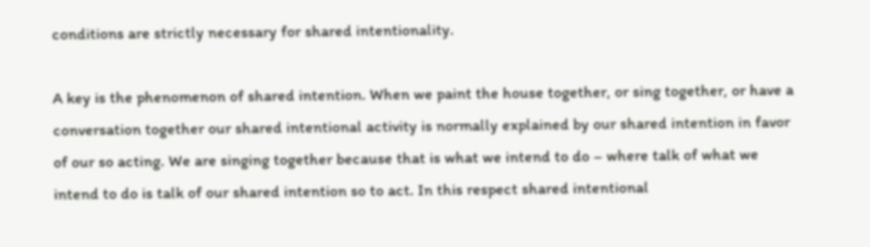conditions are strictly necessary for shared intentionality.

A key is the phenomenon of shared intention. When we paint the house together, or sing together, or have a conversation together our shared intentional activity is normally explained by our shared intention in favor of our so acting. We are singing together because that is what we intend to do – where talk of what we intend to do is talk of our shared intention so to act. In this respect shared intentional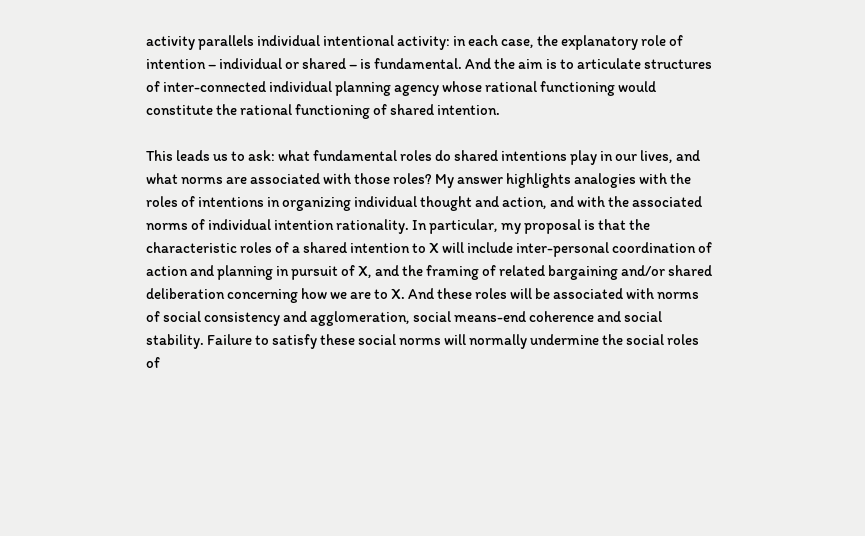activity parallels individual intentional activity: in each case, the explanatory role of intention – individual or shared – is fundamental. And the aim is to articulate structures of inter-connected individual planning agency whose rational functioning would constitute the rational functioning of shared intention.

This leads us to ask: what fundamental roles do shared intentions play in our lives, and what norms are associated with those roles? My answer highlights analogies with the roles of intentions in organizing individual thought and action, and with the associated norms of individual intention rationality. In particular, my proposal is that the characteristic roles of a shared intention to X will include inter-personal coordination of action and planning in pursuit of X, and the framing of related bargaining and/or shared deliberation concerning how we are to X. And these roles will be associated with norms of social consistency and agglomeration, social means-end coherence and social stability. Failure to satisfy these social norms will normally undermine the social roles of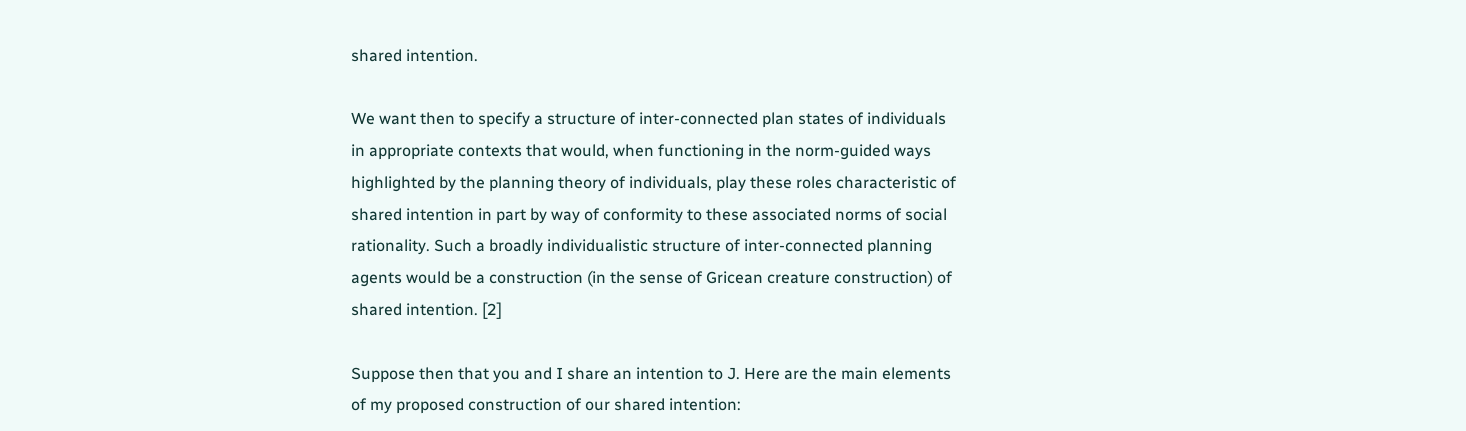shared intention.

We want then to specify a structure of inter-connected plan states of individuals in appropriate contexts that would, when functioning in the norm-guided ways highlighted by the planning theory of individuals, play these roles characteristic of shared intention in part by way of conformity to these associated norms of social rationality. Such a broadly individualistic structure of inter-connected planning agents would be a construction (in the sense of Gricean creature construction) of shared intention. [2]

Suppose then that you and I share an intention to J. Here are the main elements of my proposed construction of our shared intention: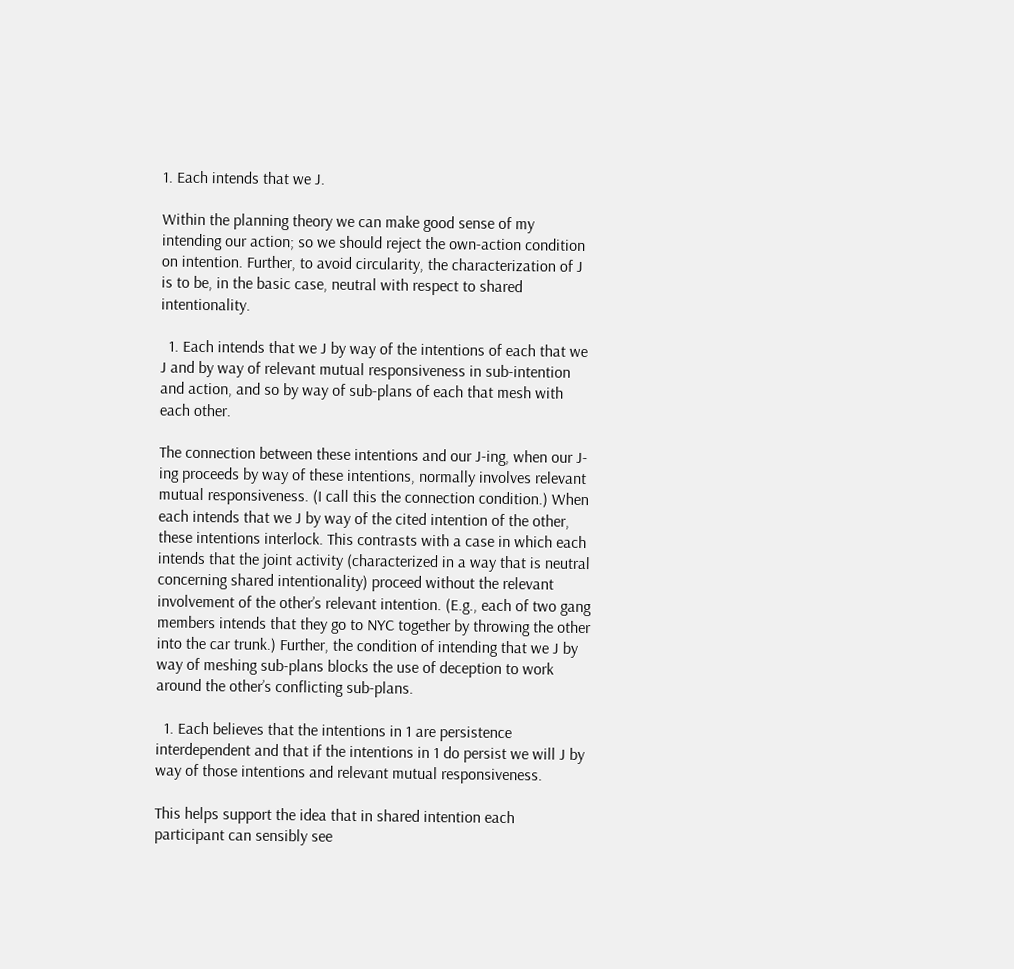1. Each intends that we J.

Within the planning theory we can make good sense of my intending our action; so we should reject the own-action condition on intention. Further, to avoid circularity, the characterization of J is to be, in the basic case, neutral with respect to shared intentionality.

  1. Each intends that we J by way of the intentions of each that we J and by way of relevant mutual responsiveness in sub-intention and action, and so by way of sub-plans of each that mesh with each other.

The connection between these intentions and our J-ing, when our J-ing proceeds by way of these intentions, normally involves relevant mutual responsiveness. (I call this the connection condition.) When each intends that we J by way of the cited intention of the other, these intentions interlock. This contrasts with a case in which each intends that the joint activity (characterized in a way that is neutral concerning shared intentionality) proceed without the relevant involvement of the other’s relevant intention. (E.g., each of two gang members intends that they go to NYC together by throwing the other into the car trunk.) Further, the condition of intending that we J by way of meshing sub-plans blocks the use of deception to work around the other’s conflicting sub-plans.

  1. Each believes that the intentions in 1 are persistence interdependent and that if the intentions in 1 do persist we will J by way of those intentions and relevant mutual responsiveness.

This helps support the idea that in shared intention each participant can sensibly see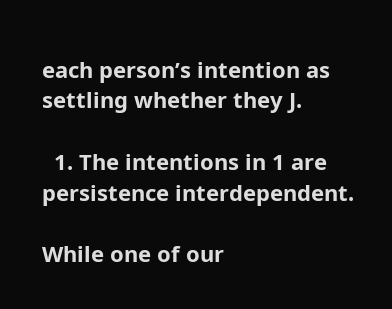each person’s intention as settling whether they J.

  1. The intentions in 1 are persistence interdependent.

While one of our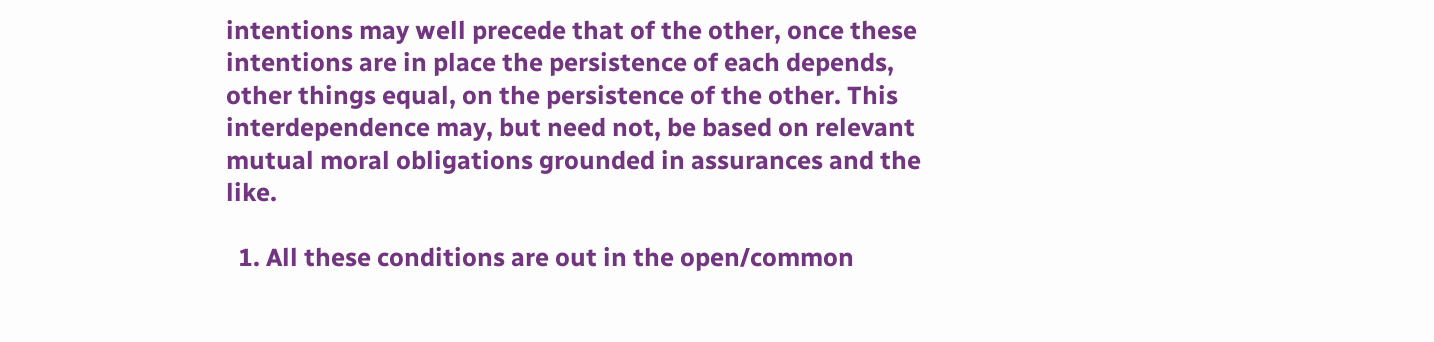intentions may well precede that of the other, once these intentions are in place the persistence of each depends, other things equal, on the persistence of the other. This interdependence may, but need not, be based on relevant mutual moral obligations grounded in assurances and the like.

  1. All these conditions are out in the open/common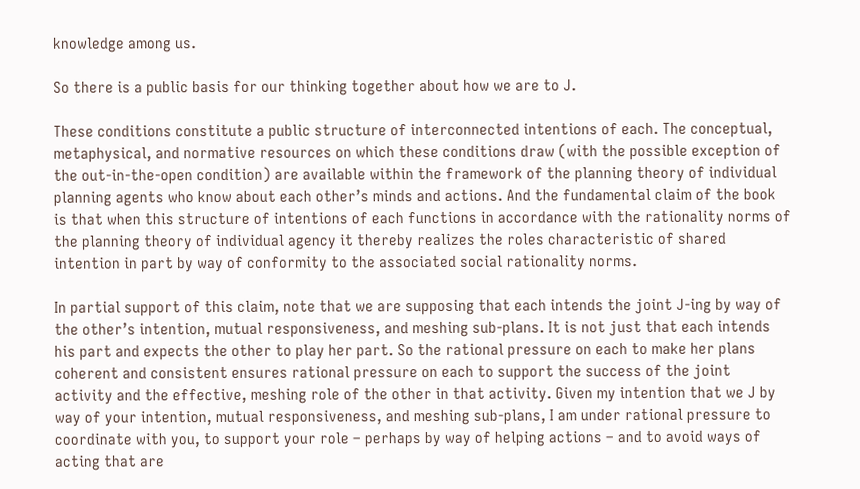knowledge among us.

So there is a public basis for our thinking together about how we are to J.

These conditions constitute a public structure of interconnected intentions of each. The conceptual, metaphysical, and normative resources on which these conditions draw (with the possible exception of the out-in-the-open condition) are available within the framework of the planning theory of individual planning agents who know about each other’s minds and actions. And the fundamental claim of the book is that when this structure of intentions of each functions in accordance with the rationality norms of the planning theory of individual agency it thereby realizes the roles characteristic of shared intention in part by way of conformity to the associated social rationality norms.

In partial support of this claim, note that we are supposing that each intends the joint J-ing by way of the other’s intention, mutual responsiveness, and meshing sub-plans. It is not just that each intends his part and expects the other to play her part. So the rational pressure on each to make her plans coherent and consistent ensures rational pressure on each to support the success of the joint activity and the effective, meshing role of the other in that activity. Given my intention that we J by way of your intention, mutual responsiveness, and meshing sub-plans, I am under rational pressure to coordinate with you, to support your role – perhaps by way of helping actions – and to avoid ways of acting that are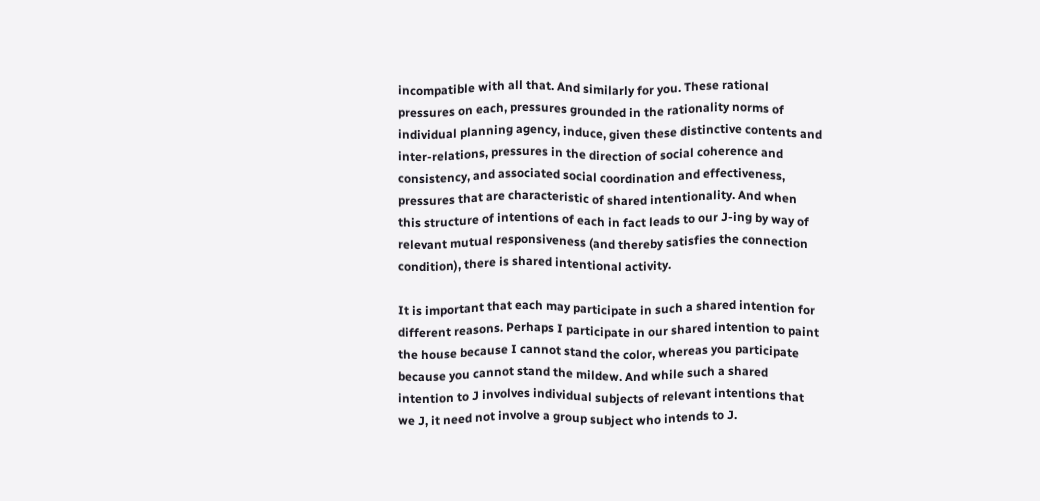incompatible with all that. And similarly for you. These rational pressures on each, pressures grounded in the rationality norms of individual planning agency, induce, given these distinctive contents and inter-relations, pressures in the direction of social coherence and consistency, and associated social coordination and effectiveness, pressures that are characteristic of shared intentionality. And when this structure of intentions of each in fact leads to our J-ing by way of relevant mutual responsiveness (and thereby satisfies the connection condition), there is shared intentional activity.

It is important that each may participate in such a shared intention for different reasons. Perhaps I participate in our shared intention to paint the house because I cannot stand the color, whereas you participate because you cannot stand the mildew. And while such a shared intention to J involves individual subjects of relevant intentions that we J, it need not involve a group subject who intends to J.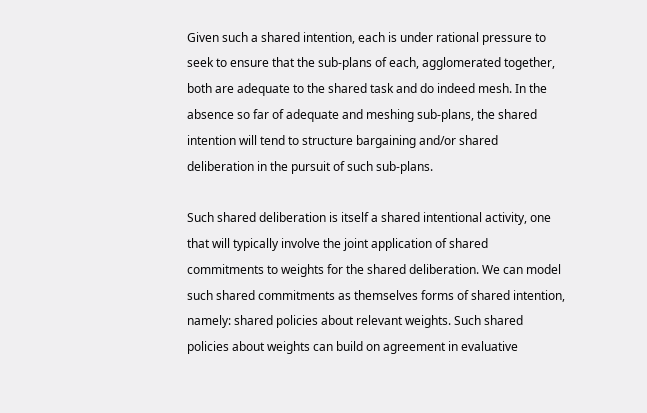Given such a shared intention, each is under rational pressure to seek to ensure that the sub-plans of each, agglomerated together, both are adequate to the shared task and do indeed mesh. In the absence so far of adequate and meshing sub-plans, the shared intention will tend to structure bargaining and/or shared deliberation in the pursuit of such sub-plans.

Such shared deliberation is itself a shared intentional activity, one that will typically involve the joint application of shared commitments to weights for the shared deliberation. We can model such shared commitments as themselves forms of shared intention, namely: shared policies about relevant weights. Such shared policies about weights can build on agreement in evaluative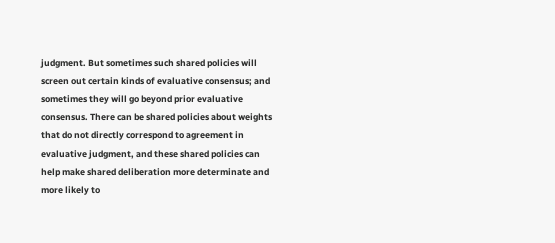judgment. But sometimes such shared policies will screen out certain kinds of evaluative consensus; and sometimes they will go beyond prior evaluative consensus. There can be shared policies about weights that do not directly correspond to agreement in evaluative judgment, and these shared policies can help make shared deliberation more determinate and more likely to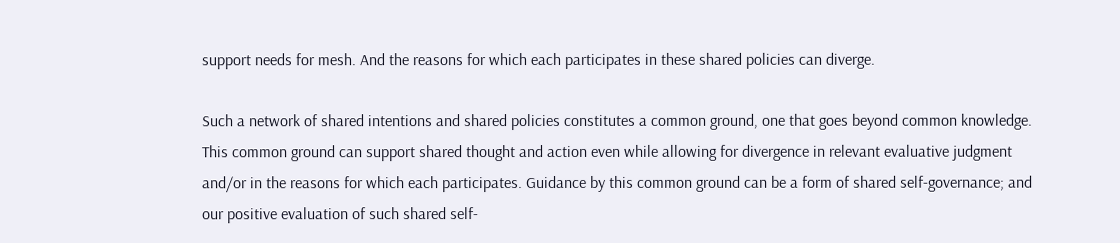support needs for mesh. And the reasons for which each participates in these shared policies can diverge.

Such a network of shared intentions and shared policies constitutes a common ground, one that goes beyond common knowledge. This common ground can support shared thought and action even while allowing for divergence in relevant evaluative judgment and/or in the reasons for which each participates. Guidance by this common ground can be a form of shared self-governance; and our positive evaluation of such shared self-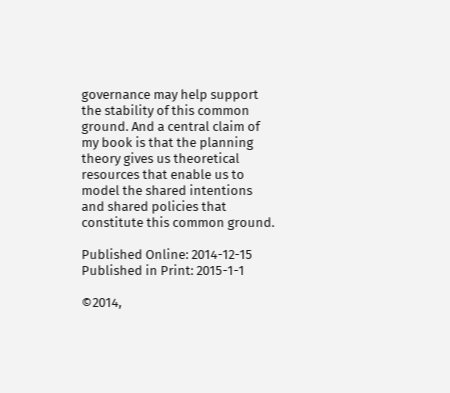governance may help support the stability of this common ground. And a central claim of my book is that the planning theory gives us theoretical resources that enable us to model the shared intentions and shared policies that constitute this common ground.

Published Online: 2014-12-15
Published in Print: 2015-1-1

©2014,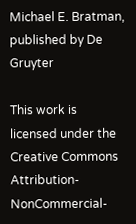Michael E. Bratman, published by De Gruyter

This work is licensed under the Creative Commons Attribution-NonCommercial-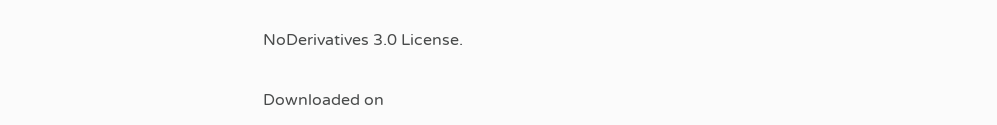NoDerivatives 3.0 License.

Downloaded on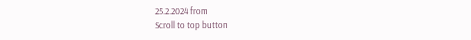25.2.2024 from
Scroll to top button